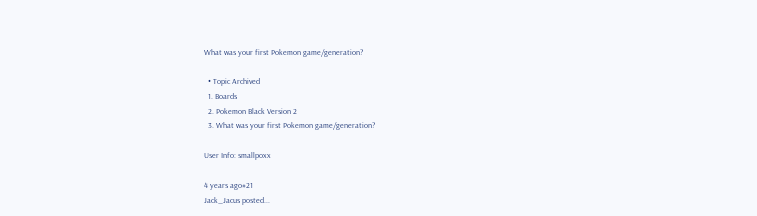What was your first Pokemon game/generation?

  • Topic Archived
  1. Boards
  2. Pokemon Black Version 2
  3. What was your first Pokemon game/generation?

User Info: smallpoxx

4 years ago#21
Jack_Jacus posted...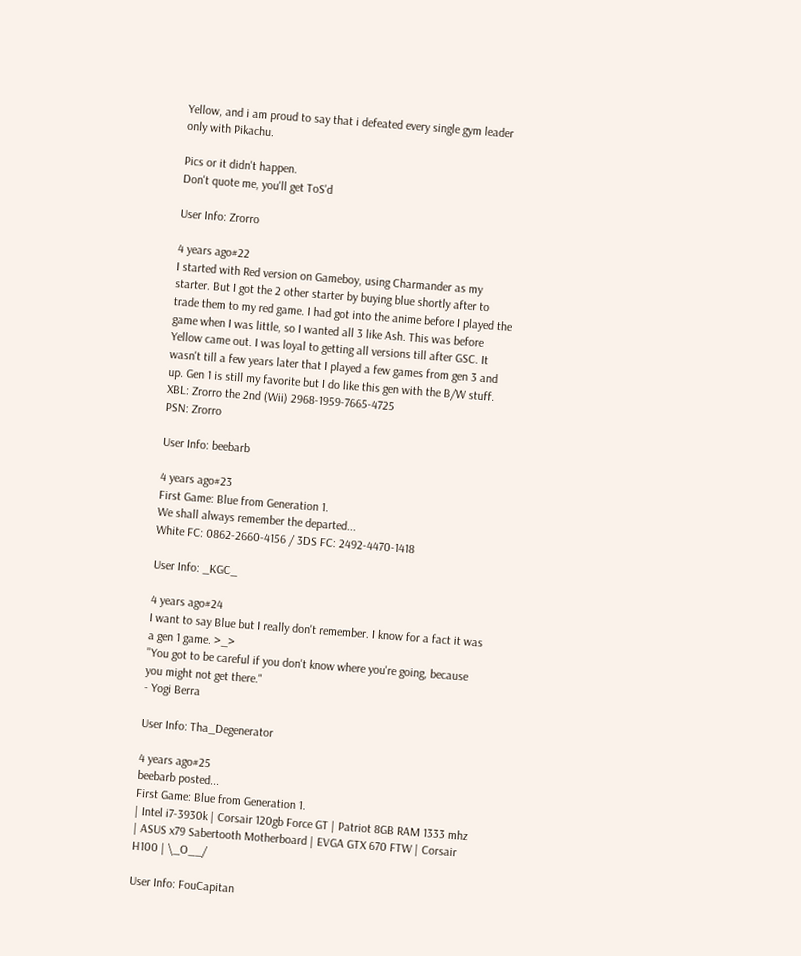Yellow, and i am proud to say that i defeated every single gym leader only with Pikachu.

Pics or it didn't happen.
Don't quote me, you'll get ToS'd

User Info: Zrorro

4 years ago#22
I started with Red version on Gameboy, using Charmander as my starter. But I got the 2 other starter by buying blue shortly after to trade them to my red game. I had got into the anime before I played the game when I was little, so I wanted all 3 like Ash. This was before Yellow came out. I was loyal to getting all versions till after GSC. It wasn't till a few years later that I played a few games from gen 3 and up. Gen 1 is still my favorite but I do like this gen with the B/W stuff.
XBL: Zrorro the 2nd (Wii) 2968-1959-7665-4725
PSN: Zrorro

User Info: beebarb

4 years ago#23
First Game: Blue from Generation 1.
We shall always remember the departed...
White FC: 0862-2660-4156 / 3DS FC: 2492-4470-1418

User Info: _KGC_

4 years ago#24
I want to say Blue but I really don't remember. I know for a fact it was a gen 1 game. >_>
"You got to be careful if you don't know where you're going, because you might not get there."
- Yogi Berra

User Info: Tha_Degenerator

4 years ago#25
beebarb posted...
First Game: Blue from Generation 1.
| Intel i7-3930k | Corsair 120gb Force GT | Patriot 8GB RAM 1333 mhz | ASUS x79 Sabertooth Motherboard | EVGA GTX 670 FTW | Corsair H100 | \_O__/

User Info: FouCapitan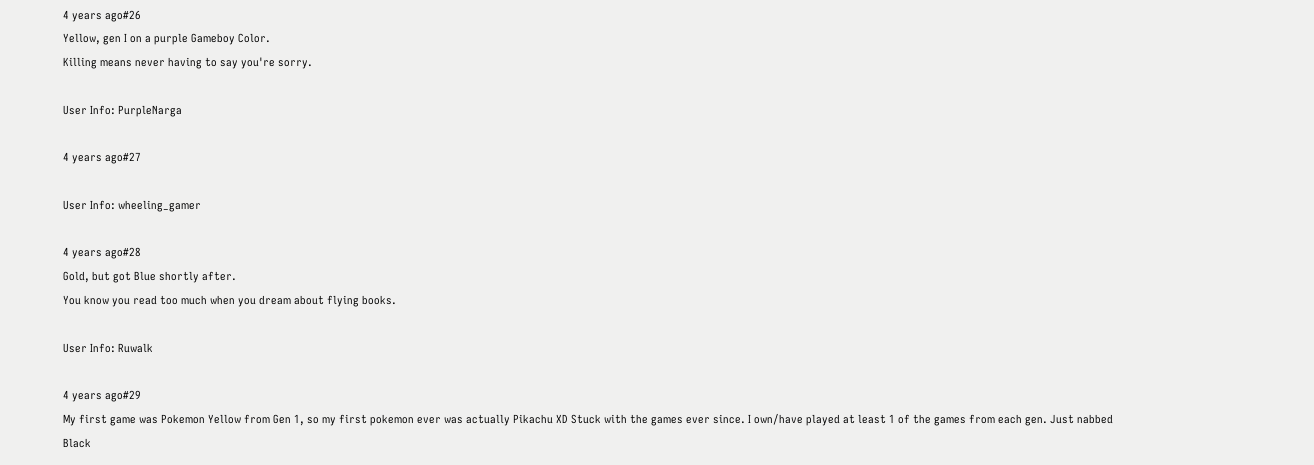4 years ago#26
Yellow, gen I on a purple Gameboy Color.
Killing means never having to say you're sorry.

User Info: PurpleNarga

4 years ago#27

User Info: wheeling_gamer

4 years ago#28
Gold, but got Blue shortly after.
You know you read too much when you dream about flying books.

User Info: Ruwalk

4 years ago#29
My first game was Pokemon Yellow from Gen 1, so my first pokemon ever was actually Pikachu XD Stuck with the games ever since. I own/have played at least 1 of the games from each gen. Just nabbed Black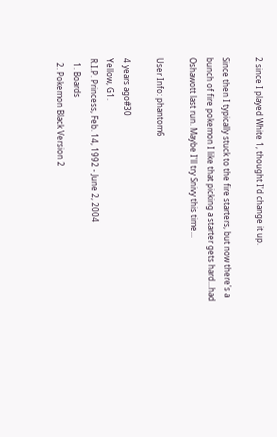2 since I played White 1, thought I'd change it up.

Since then I typically stuck to the fire starters, but now there's a bunch of fire pokemon I like that picking a starter gets hard...had Oshawott last run. Maybe I'll try Snivy this time...

User Info: phantom6

4 years ago#30
Yellow, G1.
R.I.P. Princess, Feb. 14, 1992 - June 2, 2004
  1. Boards
  2. Pokemon Black Version 2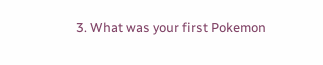3. What was your first Pokemon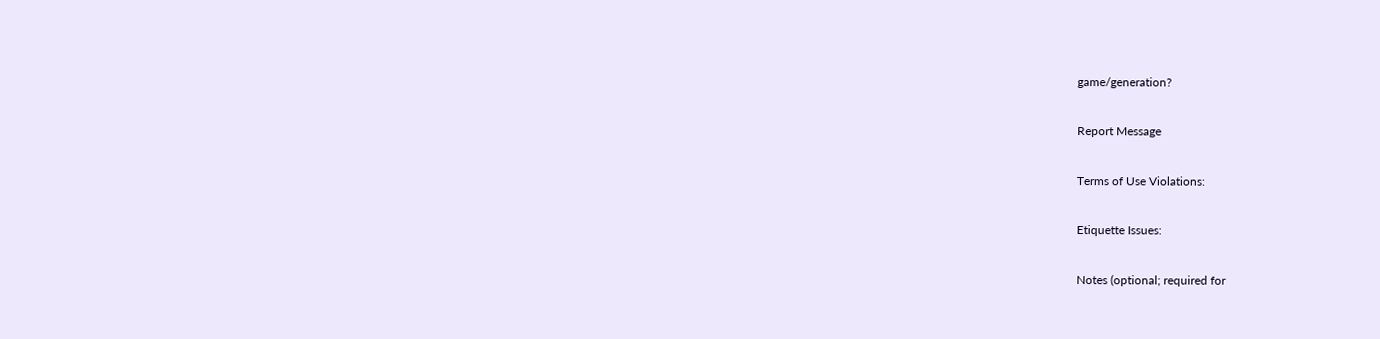game/generation?

Report Message

Terms of Use Violations:

Etiquette Issues:

Notes (optional; required for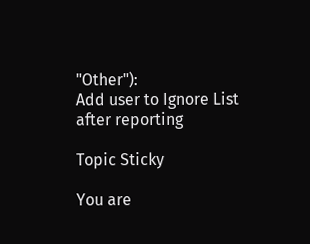"Other"):
Add user to Ignore List after reporting

Topic Sticky

You are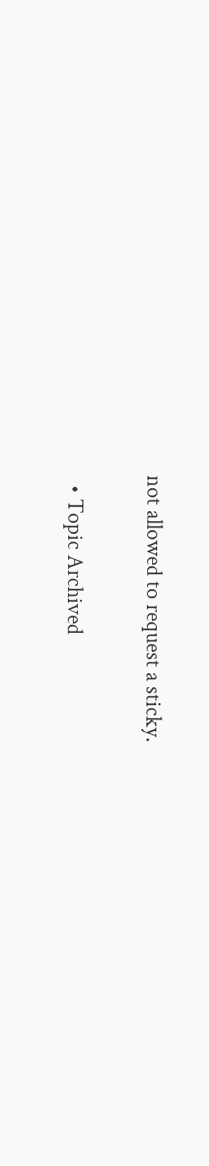not allowed to request a sticky.

  • Topic Archived